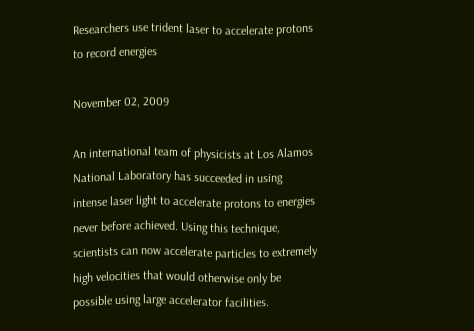Researchers use trident laser to accelerate protons to record energies

November 02, 2009

An international team of physicists at Los Alamos National Laboratory has succeeded in using intense laser light to accelerate protons to energies never before achieved. Using this technique, scientists can now accelerate particles to extremely high velocities that would otherwise only be possible using large accelerator facilities.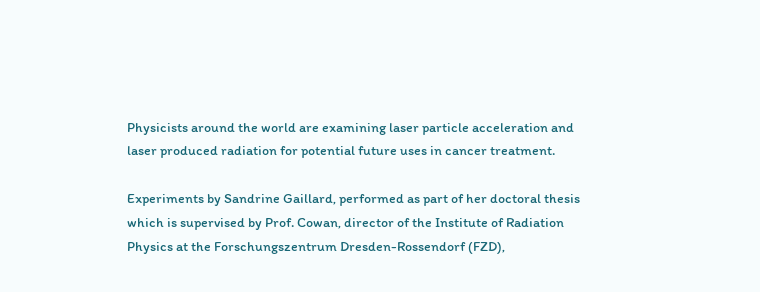Physicists around the world are examining laser particle acceleration and laser produced radiation for potential future uses in cancer treatment.

Experiments by Sandrine Gaillard, performed as part of her doctoral thesis which is supervised by Prof. Cowan, director of the Institute of Radiation Physics at the Forschungszentrum Dresden-Rossendorf (FZD),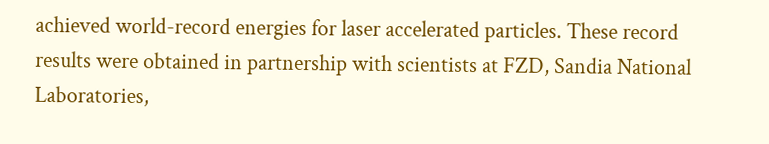achieved world-record energies for laser accelerated particles. These record results were obtained in partnership with scientists at FZD, Sandia National Laboratories,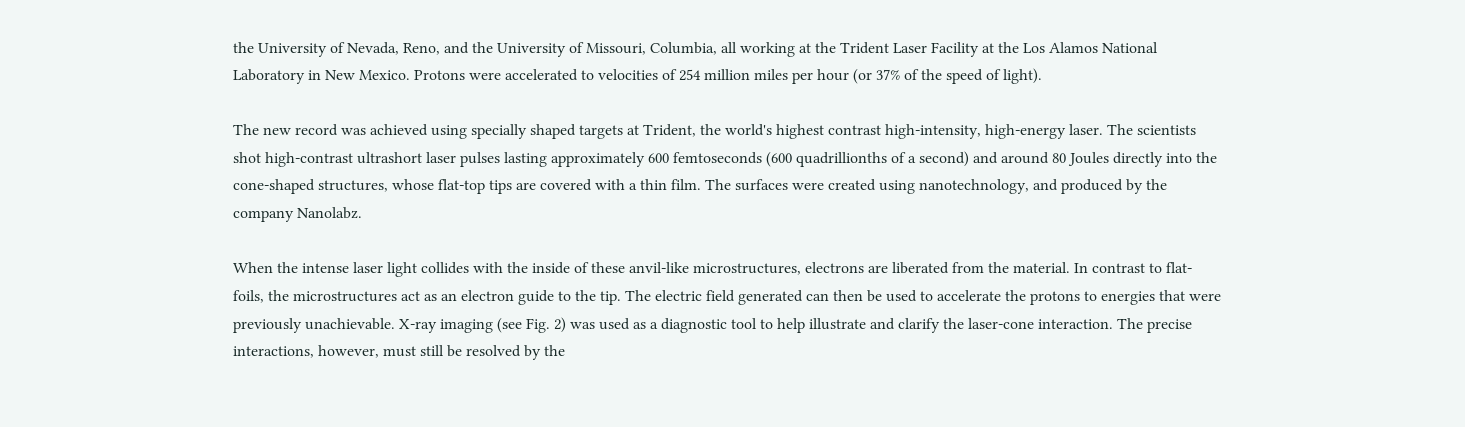the University of Nevada, Reno, and the University of Missouri, Columbia, all working at the Trident Laser Facility at the Los Alamos National Laboratory in New Mexico. Protons were accelerated to velocities of 254 million miles per hour (or 37% of the speed of light).

The new record was achieved using specially shaped targets at Trident, the world's highest contrast high-intensity, high-energy laser. The scientists shot high-contrast ultrashort laser pulses lasting approximately 600 femtoseconds (600 quadrillionths of a second) and around 80 Joules directly into the cone-shaped structures, whose flat-top tips are covered with a thin film. The surfaces were created using nanotechnology, and produced by the company Nanolabz.

When the intense laser light collides with the inside of these anvil-like microstructures, electrons are liberated from the material. In contrast to flat-foils, the microstructures act as an electron guide to the tip. The electric field generated can then be used to accelerate the protons to energies that were previously unachievable. X-ray imaging (see Fig. 2) was used as a diagnostic tool to help illustrate and clarify the laser-cone interaction. The precise interactions, however, must still be resolved by the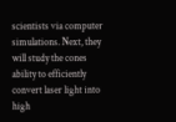scientists via computer simulations. Next, they will study the cones ability to efficiently convert laser light into high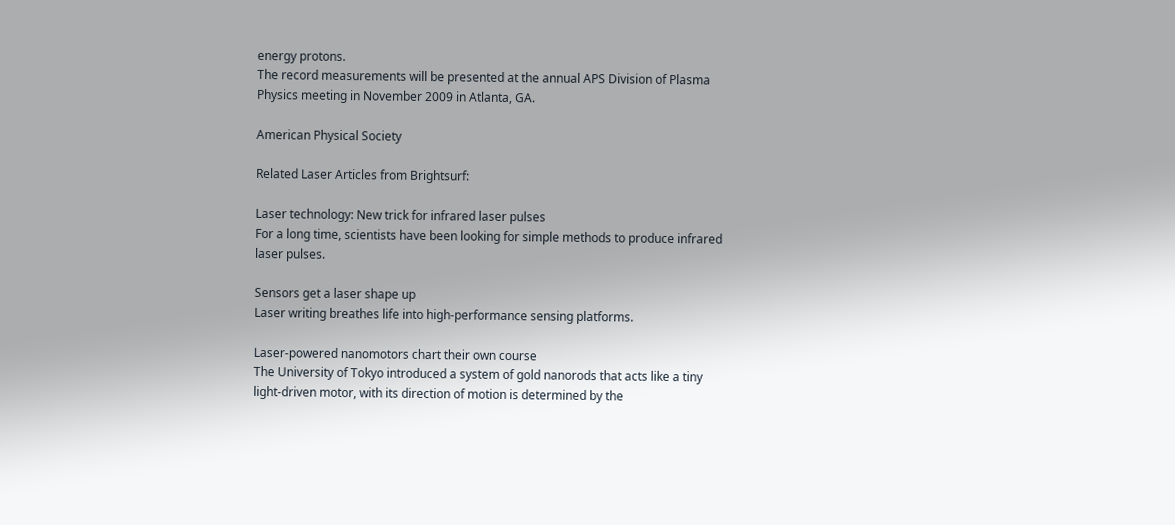energy protons.
The record measurements will be presented at the annual APS Division of Plasma Physics meeting in November 2009 in Atlanta, GA.

American Physical Society

Related Laser Articles from Brightsurf:

Laser technology: New trick for infrared laser pulses
For a long time, scientists have been looking for simple methods to produce infrared laser pulses.

Sensors get a laser shape up
Laser writing breathes life into high-performance sensing platforms.

Laser-powered nanomotors chart their own course
The University of Tokyo introduced a system of gold nanorods that acts like a tiny light-driven motor, with its direction of motion is determined by the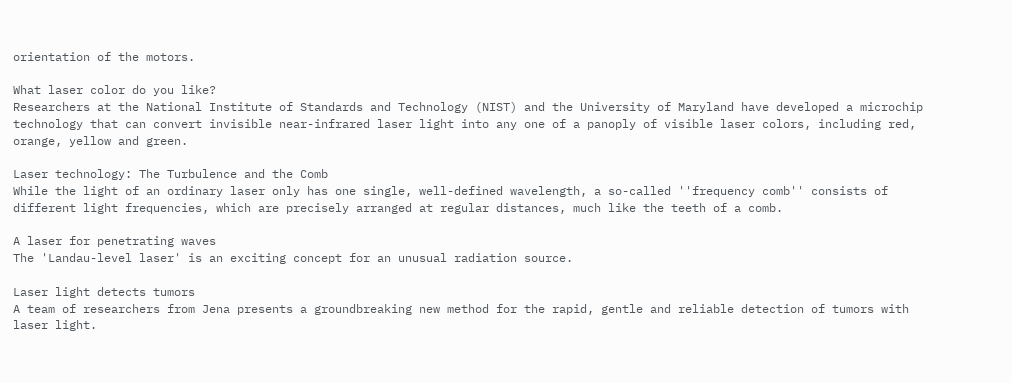orientation of the motors.

What laser color do you like?
Researchers at the National Institute of Standards and Technology (NIST) and the University of Maryland have developed a microchip technology that can convert invisible near-infrared laser light into any one of a panoply of visible laser colors, including red, orange, yellow and green.

Laser technology: The Turbulence and the Comb
While the light of an ordinary laser only has one single, well-defined wavelength, a so-called ''frequency comb'' consists of different light frequencies, which are precisely arranged at regular distances, much like the teeth of a comb.

A laser for penetrating waves
The 'Landau-level laser' is an exciting concept for an unusual radiation source.

Laser light detects tumors
A team of researchers from Jena presents a groundbreaking new method for the rapid, gentle and reliable detection of tumors with laser light.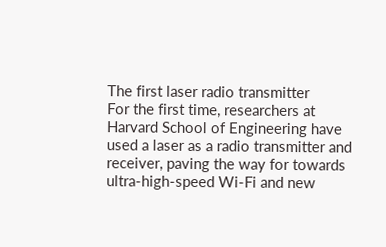The first laser radio transmitter
For the first time, researchers at Harvard School of Engineering have used a laser as a radio transmitter and receiver, paving the way for towards ultra-high-speed Wi-Fi and new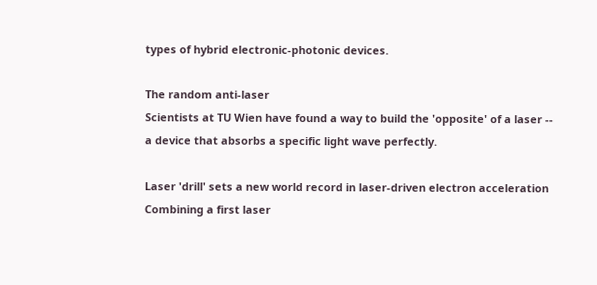types of hybrid electronic-photonic devices.

The random anti-laser
Scientists at TU Wien have found a way to build the 'opposite' of a laser -- a device that absorbs a specific light wave perfectly.

Laser 'drill' sets a new world record in laser-driven electron acceleration
Combining a first laser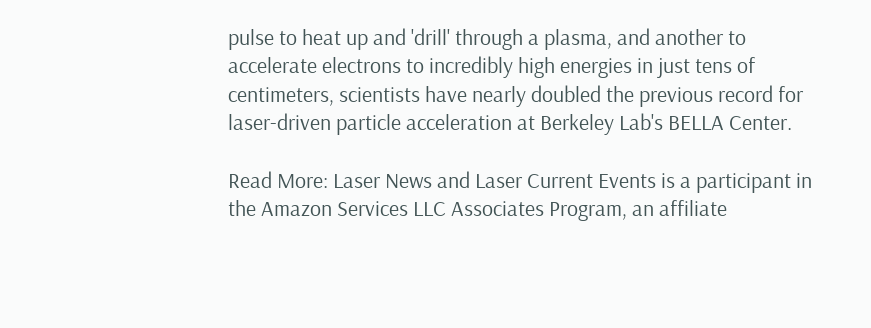pulse to heat up and 'drill' through a plasma, and another to accelerate electrons to incredibly high energies in just tens of centimeters, scientists have nearly doubled the previous record for laser-driven particle acceleration at Berkeley Lab's BELLA Center.

Read More: Laser News and Laser Current Events is a participant in the Amazon Services LLC Associates Program, an affiliate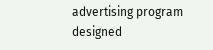advertising program designed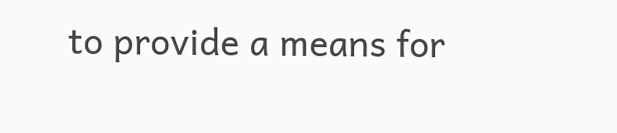to provide a means for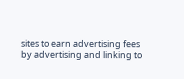sites to earn advertising fees by advertising and linking to